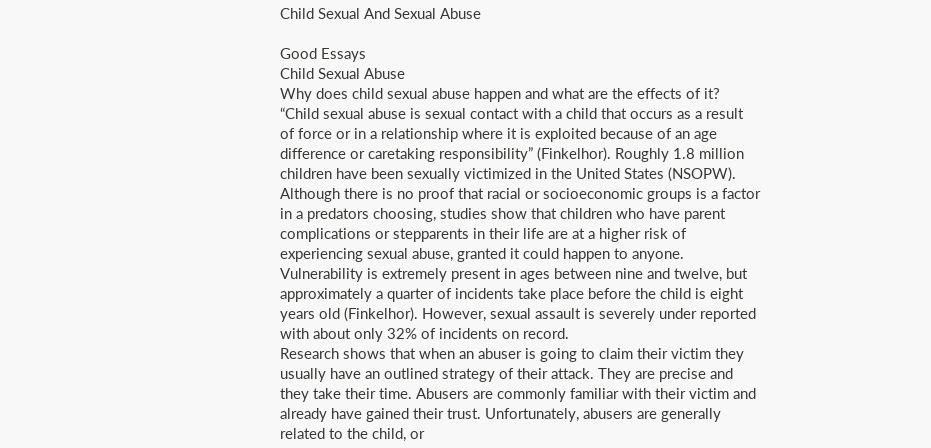Child Sexual And Sexual Abuse

Good Essays
Child Sexual Abuse
Why does child sexual abuse happen and what are the effects of it? “Child sexual abuse is sexual contact with a child that occurs as a result of force or in a relationship where it is exploited because of an age difference or caretaking responsibility” (Finkelhor). Roughly 1.8 million children have been sexually victimized in the United States (NSOPW). Although there is no proof that racial or socioeconomic groups is a factor in a predators choosing, studies show that children who have parent complications or stepparents in their life are at a higher risk of experiencing sexual abuse, granted it could happen to anyone. Vulnerability is extremely present in ages between nine and twelve, but approximately a quarter of incidents take place before the child is eight years old (Finkelhor). However, sexual assault is severely under reported with about only 32% of incidents on record.
Research shows that when an abuser is going to claim their victim they usually have an outlined strategy of their attack. They are precise and they take their time. Abusers are commonly familiar with their victim and already have gained their trust. Unfortunately, abusers are generally related to the child, or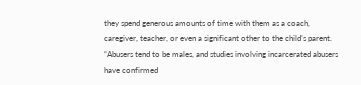they spend generous amounts of time with them as a coach, caregiver, teacher, or even a significant other to the child’s parent. “Abusers tend to be males, and studies involving incarcerated abusers have confirmed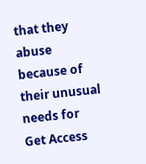that they abuse because of their unusual needs for
Get Access